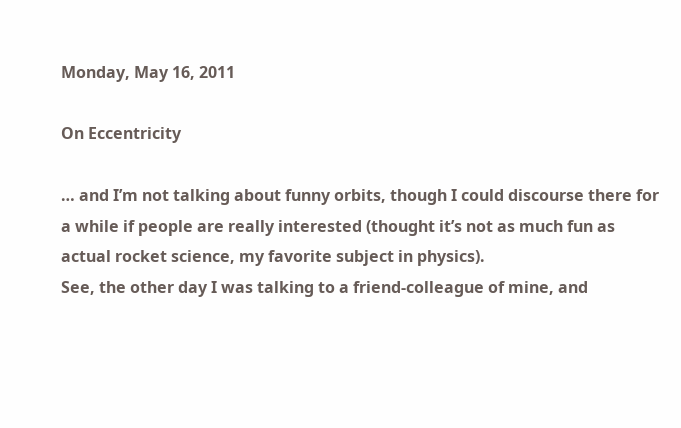Monday, May 16, 2011

On Eccentricity

… and I’m not talking about funny orbits, though I could discourse there for a while if people are really interested (thought it’s not as much fun as actual rocket science, my favorite subject in physics).
See, the other day I was talking to a friend-colleague of mine, and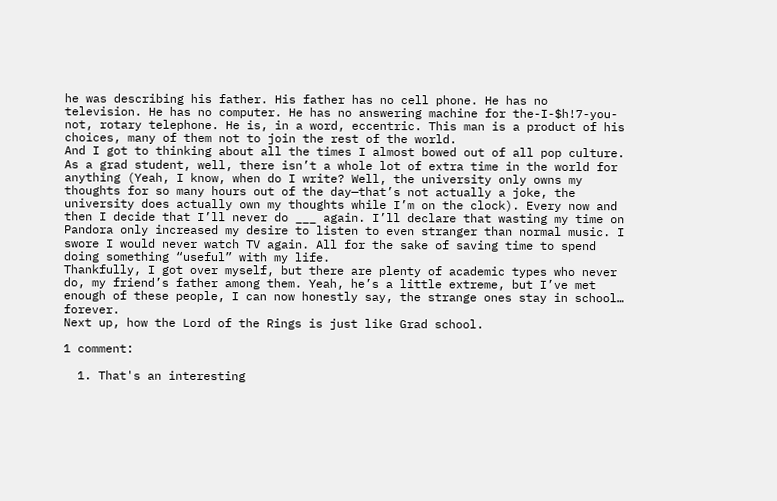he was describing his father. His father has no cell phone. He has no television. He has no computer. He has no answering machine for the-I-$h!7-you-not, rotary telephone. He is, in a word, eccentric. This man is a product of his choices, many of them not to join the rest of the world.
And I got to thinking about all the times I almost bowed out of all pop culture.
As a grad student, well, there isn’t a whole lot of extra time in the world for anything (Yeah, I know, when do I write? Well, the university only owns my thoughts for so many hours out of the day—that’s not actually a joke, the university does actually own my thoughts while I’m on the clock). Every now and then I decide that I’ll never do ___ again. I’ll declare that wasting my time on Pandora only increased my desire to listen to even stranger than normal music. I swore I would never watch TV again. All for the sake of saving time to spend doing something “useful” with my life.
Thankfully, I got over myself, but there are plenty of academic types who never do, my friend’s father among them. Yeah, he’s a little extreme, but I’ve met enough of these people, I can now honestly say, the strange ones stay in school… forever.
Next up, how the Lord of the Rings is just like Grad school.

1 comment:

  1. That's an interesting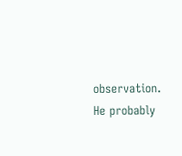observation. He probably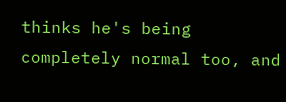thinks he's being completely normal too, and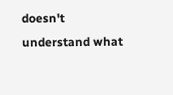doesn't understand what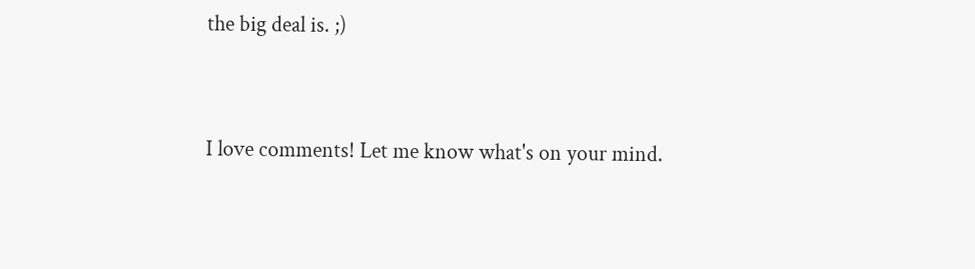the big deal is. ;)


I love comments! Let me know what's on your mind.